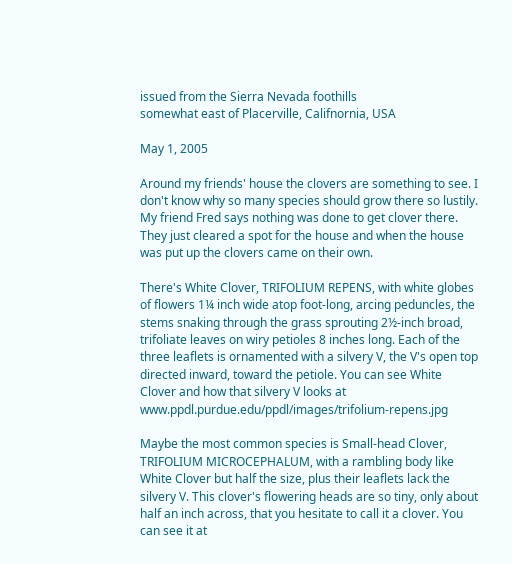issued from the Sierra Nevada foothills
somewhat east of Placerville, Califnornia, USA

May 1, 2005

Around my friends' house the clovers are something to see. I don't know why so many species should grow there so lustily. My friend Fred says nothing was done to get clover there. They just cleared a spot for the house and when the house was put up the clovers came on their own.

There's White Clover, TRIFOLIUM REPENS, with white globes of flowers 1¼ inch wide atop foot-long, arcing peduncles, the stems snaking through the grass sprouting 2½-inch broad, trifoliate leaves on wiry petioles 8 inches long. Each of the three leaflets is ornamented with a silvery V, the V's open top directed inward, toward the petiole. You can see White Clover and how that silvery V looks at www.ppdl.purdue.edu/ppdl/images/trifolium-repens.jpg

Maybe the most common species is Small-head Clover, TRIFOLIUM MICROCEPHALUM, with a rambling body like White Clover but half the size, plus their leaflets lack the silvery V. This clover's flowering heads are so tiny, only about half an inch across, that you hesitate to call it a clover. You can see it at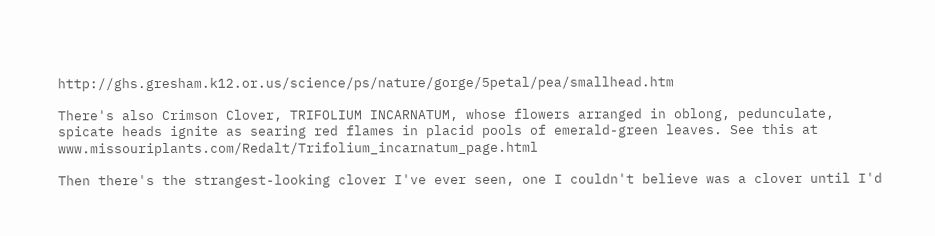http://ghs.gresham.k12.or.us/science/ps/nature/gorge/5petal/pea/smallhead.htm

There's also Crimson Clover, TRIFOLIUM INCARNATUM, whose flowers arranged in oblong, pedunculate, spicate heads ignite as searing red flames in placid pools of emerald-green leaves. See this at www.missouriplants.com/Redalt/Trifolium_incarnatum_page.html

Then there's the strangest-looking clover I've ever seen, one I couldn't believe was a clover until I'd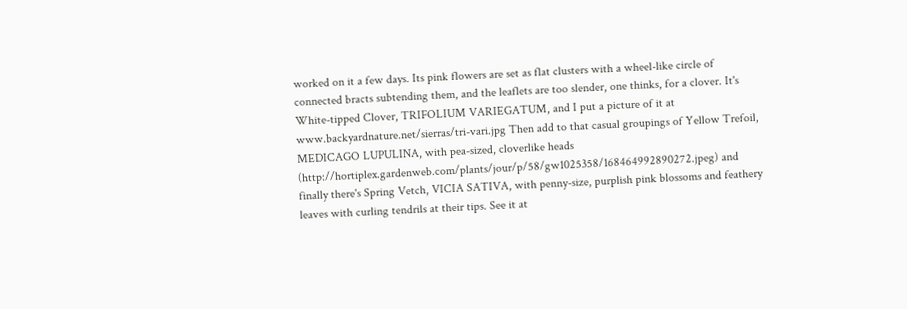worked on it a few days. Its pink flowers are set as flat clusters with a wheel-like circle of connected bracts subtending them, and the leaflets are too slender, one thinks, for a clover. It's White-tipped Clover, TRIFOLIUM VARIEGATUM, and I put a picture of it at www.backyardnature.net/sierras/tri-vari.jpg Then add to that casual groupings of Yellow Trefoil, MEDICAGO LUPULINA, with pea-sized, cloverlike heads (http://hortiplex.gardenweb.com/plants/jour/p/58/gw1025358/168464992890272.jpeg) and finally there's Spring Vetch, VICIA SATIVA, with penny-size, purplish pink blossoms and feathery leaves with curling tendrils at their tips. See it at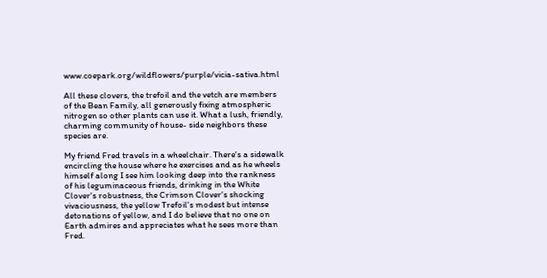www.coepark.org/wildflowers/purple/vicia-sativa.html

All these clovers, the trefoil and the vetch are members of the Bean Family, all generously fixing atmospheric nitrogen so other plants can use it. What a lush, friendly, charming community of house- side neighbors these species are.

My friend Fred travels in a wheelchair. There's a sidewalk encircling the house where he exercises and as he wheels himself along I see him looking deep into the rankness of his leguminaceous friends, drinking in the White Clover's robustness, the Crimson Clover's shocking vivaciousness, the yellow Trefoil's modest but intense detonations of yellow, and I do believe that no one on Earth admires and appreciates what he sees more than Fred.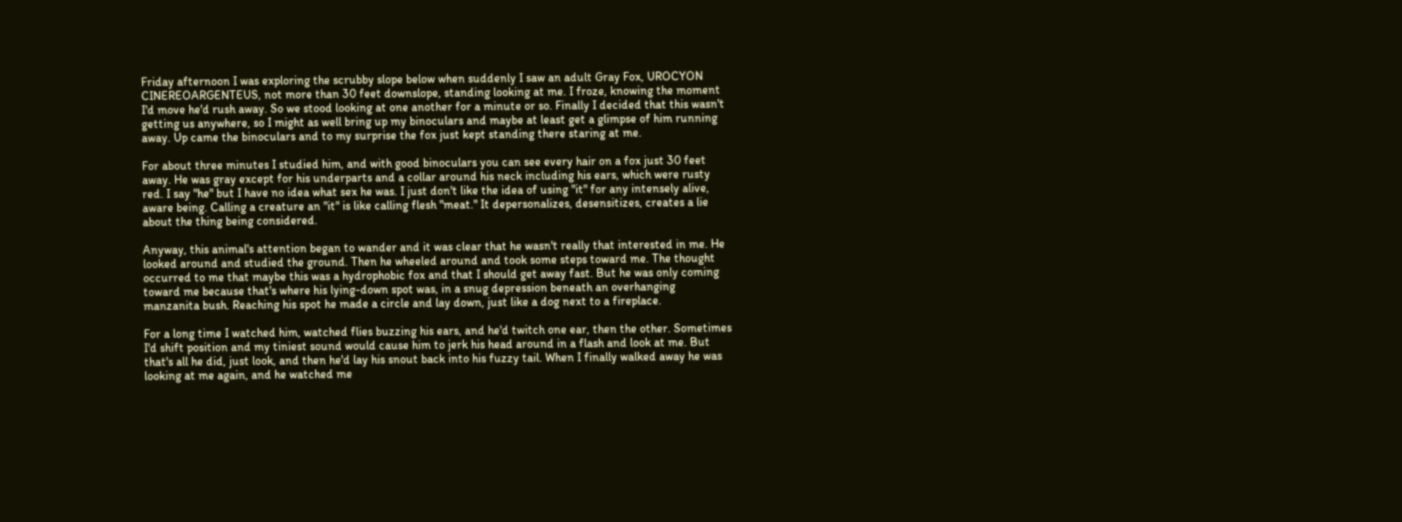Friday afternoon I was exploring the scrubby slope below when suddenly I saw an adult Gray Fox, UROCYON CINEREOARGENTEUS, not more than 30 feet downslope, standing looking at me. I froze, knowing the moment I'd move he'd rush away. So we stood looking at one another for a minute or so. Finally I decided that this wasn't getting us anywhere, so I might as well bring up my binoculars and maybe at least get a glimpse of him running away. Up came the binoculars and to my surprise the fox just kept standing there staring at me.

For about three minutes I studied him, and with good binoculars you can see every hair on a fox just 30 feet away. He was gray except for his underparts and a collar around his neck including his ears, which were rusty red. I say "he" but I have no idea what sex he was. I just don't like the idea of using "it" for any intensely alive, aware being. Calling a creature an "it" is like calling flesh "meat." It depersonalizes, desensitizes, creates a lie about the thing being considered.

Anyway, this animal's attention began to wander and it was clear that he wasn't really that interested in me. He looked around and studied the ground. Then he wheeled around and took some steps toward me. The thought occurred to me that maybe this was a hydrophobic fox and that I should get away fast. But he was only coming toward me because that's where his lying-down spot was, in a snug depression beneath an overhanging manzanita bush. Reaching his spot he made a circle and lay down, just like a dog next to a fireplace.

For a long time I watched him, watched flies buzzing his ears, and he'd twitch one ear, then the other. Sometimes I'd shift position and my tiniest sound would cause him to jerk his head around in a flash and look at me. But that's all he did, just look, and then he'd lay his snout back into his fuzzy tail. When I finally walked away he was looking at me again, and he watched me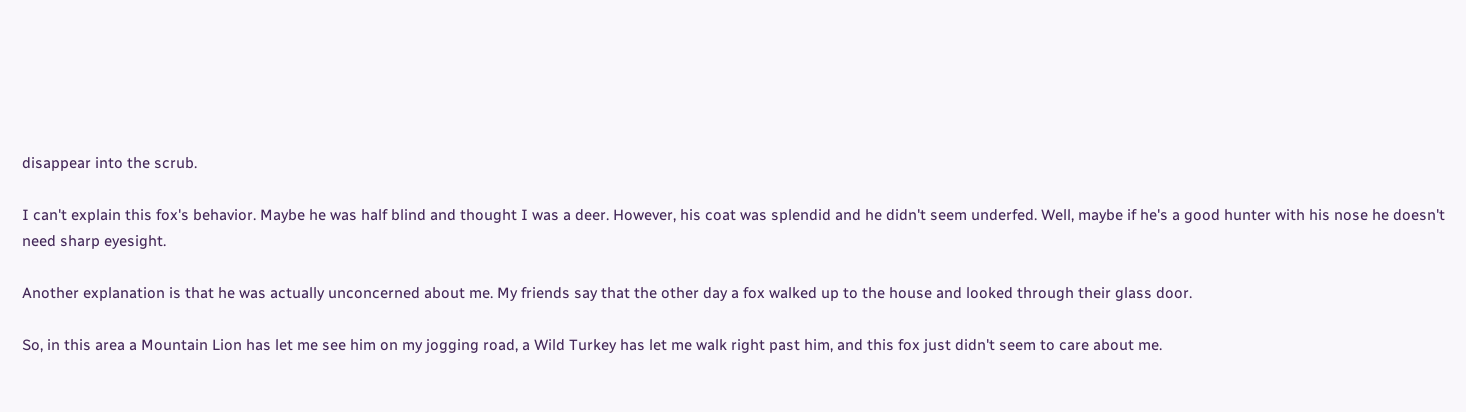disappear into the scrub.

I can't explain this fox's behavior. Maybe he was half blind and thought I was a deer. However, his coat was splendid and he didn't seem underfed. Well, maybe if he's a good hunter with his nose he doesn't need sharp eyesight.

Another explanation is that he was actually unconcerned about me. My friends say that the other day a fox walked up to the house and looked through their glass door.

So, in this area a Mountain Lion has let me see him on my jogging road, a Wild Turkey has let me walk right past him, and this fox just didn't seem to care about me.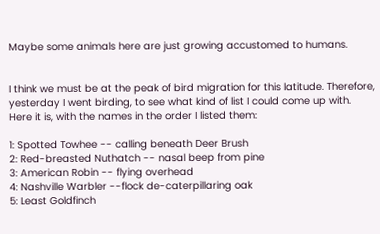Maybe some animals here are just growing accustomed to humans.


I think we must be at the peak of bird migration for this latitude. Therefore, yesterday I went birding, to see what kind of list I could come up with. Here it is, with the names in the order I listed them:

1: Spotted Towhee -- calling beneath Deer Brush
2: Red-breasted Nuthatch -- nasal beep from pine
3: American Robin -- flying overhead
4: Nashville Warbler --flock de-caterpillaring oak
5: Least Goldfinch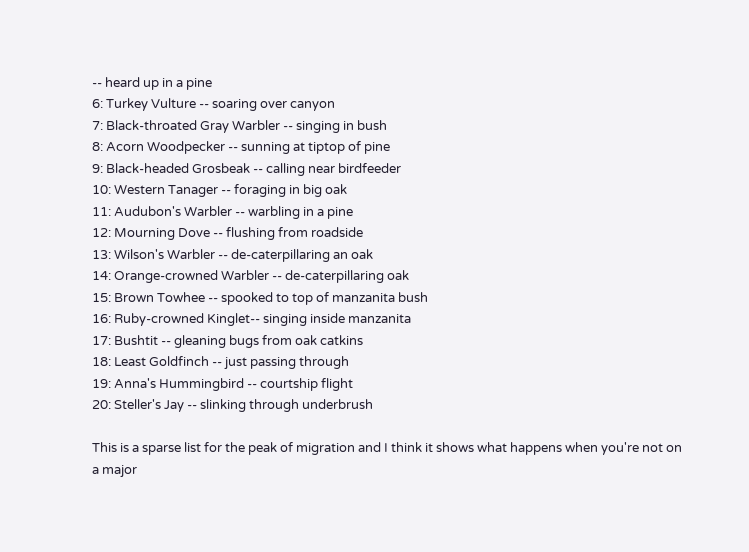-- heard up in a pine
6: Turkey Vulture -- soaring over canyon
7: Black-throated Gray Warbler -- singing in bush
8: Acorn Woodpecker -- sunning at tiptop of pine
9: Black-headed Grosbeak -- calling near birdfeeder
10: Western Tanager -- foraging in big oak
11: Audubon's Warbler -- warbling in a pine
12: Mourning Dove -- flushing from roadside
13: Wilson's Warbler -- de-caterpillaring an oak
14: Orange-crowned Warbler -- de-caterpillaring oak
15: Brown Towhee -- spooked to top of manzanita bush
16: Ruby-crowned Kinglet-- singing inside manzanita
17: Bushtit -- gleaning bugs from oak catkins
18: Least Goldfinch -- just passing through
19: Anna's Hummingbird -- courtship flight
20: Steller's Jay -- slinking through underbrush

This is a sparse list for the peak of migration and I think it shows what happens when you're not on a major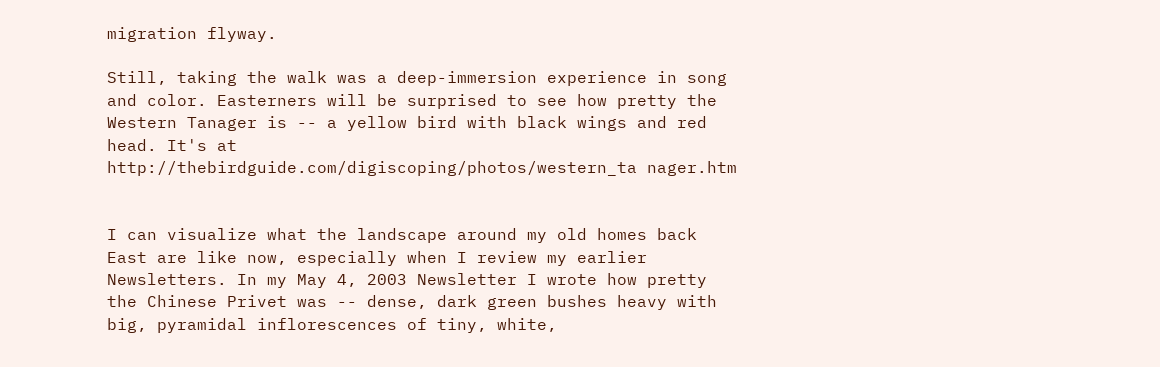migration flyway.

Still, taking the walk was a deep-immersion experience in song and color. Easterners will be surprised to see how pretty the Western Tanager is -- a yellow bird with black wings and red head. It's at http://thebirdguide.com/digiscoping/photos/western_ta nager.htm


I can visualize what the landscape around my old homes back East are like now, especially when I review my earlier Newsletters. In my May 4, 2003 Newsletter I wrote how pretty the Chinese Privet was -- dense, dark green bushes heavy with big, pyramidal inflorescences of tiny, white,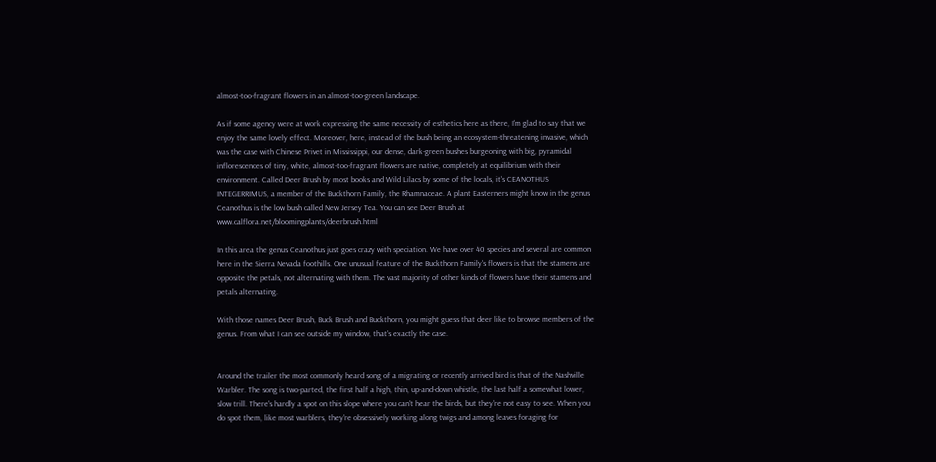almost-too-fragrant flowers in an almost-too-green landscape.

As if some agency were at work expressing the same necessity of esthetics here as there, I'm glad to say that we enjoy the same lovely effect. Moreover, here, instead of the bush being an ecosystem-threatening invasive, which was the case with Chinese Privet in Mississippi, our dense, dark-green bushes burgeoning with big, pyramidal inflorescences of tiny, white, almost-too-fragrant flowers are native, completely at equilibrium with their environment. Called Deer Brush by most books and Wild Lilacs by some of the locals, it's CEANOTHUS INTEGERRIMUS, a member of the Buckthorn Family, the Rhamnaceae. A plant Easterners might know in the genus Ceanothus is the low bush called New Jersey Tea. You can see Deer Brush at www.calflora.net/bloomingplants/deerbrush.html

In this area the genus Ceanothus just goes crazy with speciation. We have over 40 species and several are common here in the Sierra Nevada foothills. One unusual feature of the Buckthorn Family's flowers is that the stamens are opposite the petals, not alternating with them. The vast majority of other kinds of flowers have their stamens and petals alternating.

With those names Deer Brush, Buck Brush and Buckthorn, you might guess that deer like to browse members of the genus. From what I can see outside my window, that's exactly the case.


Around the trailer the most commonly heard song of a migrating or recently arrived bird is that of the Nashville Warbler. The song is two-parted, the first half a high, thin, up-and-down whistle, the last half a somewhat lower, slow trill. There's hardly a spot on this slope where you can't hear the birds, but they're not easy to see. When you do spot them, like most warblers, they're obsessively working along twigs and among leaves foraging for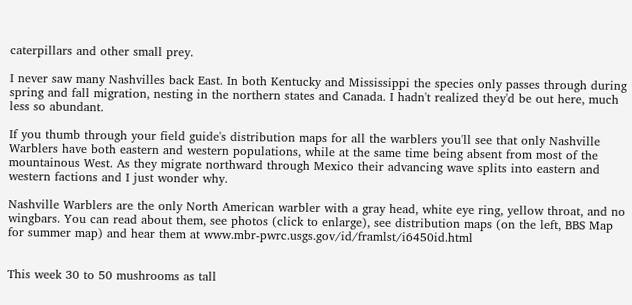caterpillars and other small prey.

I never saw many Nashvilles back East. In both Kentucky and Mississippi the species only passes through during spring and fall migration, nesting in the northern states and Canada. I hadn't realized they'd be out here, much less so abundant.

If you thumb through your field guide's distribution maps for all the warblers you'll see that only Nashville Warblers have both eastern and western populations, while at the same time being absent from most of the mountainous West. As they migrate northward through Mexico their advancing wave splits into eastern and western factions and I just wonder why.

Nashville Warblers are the only North American warbler with a gray head, white eye ring, yellow throat, and no wingbars. You can read about them, see photos (click to enlarge), see distribution maps (on the left, BBS Map for summer map) and hear them at www.mbr-pwrc.usgs.gov/id/framlst/i6450id.html


This week 30 to 50 mushrooms as tall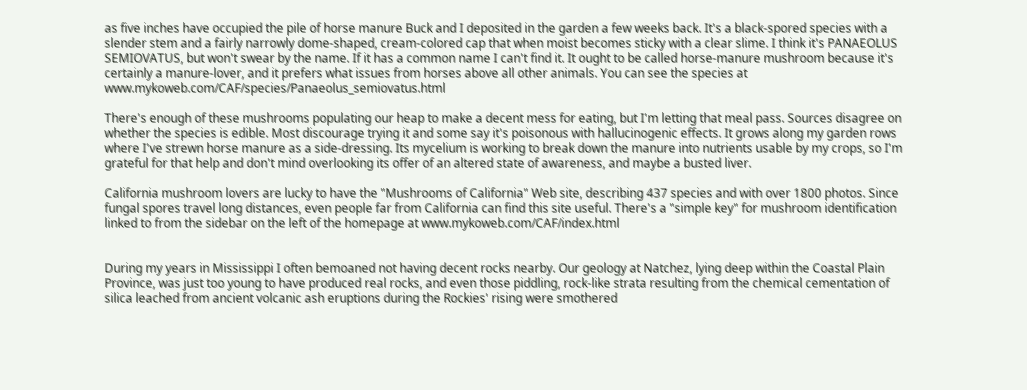as five inches have occupied the pile of horse manure Buck and I deposited in the garden a few weeks back. It's a black-spored species with a slender stem and a fairly narrowly dome-shaped, cream-colored cap that when moist becomes sticky with a clear slime. I think it's PANAEOLUS SEMIOVATUS, but won't swear by the name. If it has a common name I can't find it. It ought to be called horse-manure mushroom because it's certainly a manure-lover, and it prefers what issues from horses above all other animals. You can see the species at www.mykoweb.com/CAF/species/Panaeolus_semiovatus.html

There's enough of these mushrooms populating our heap to make a decent mess for eating, but I'm letting that meal pass. Sources disagree on whether the species is edible. Most discourage trying it and some say it's poisonous with hallucinogenic effects. It grows along my garden rows where I've strewn horse manure as a side-dressing. Its mycelium is working to break down the manure into nutrients usable by my crops, so I'm grateful for that help and don't mind overlooking its offer of an altered state of awareness, and maybe a busted liver.

California mushroom lovers are lucky to have the "Mushrooms of California" Web site, describing 437 species and with over 1800 photos. Since fungal spores travel long distances, even people far from California can find this site useful. There's a "simple key" for mushroom identification linked to from the sidebar on the left of the homepage at www.mykoweb.com/CAF/index.html


During my years in Mississippi I often bemoaned not having decent rocks nearby. Our geology at Natchez, lying deep within the Coastal Plain Province, was just too young to have produced real rocks, and even those piddling, rock-like strata resulting from the chemical cementation of silica leached from ancient volcanic ash eruptions during the Rockies' rising were smothered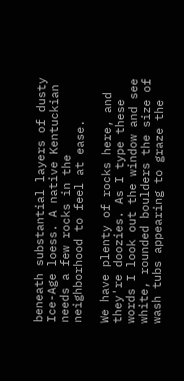beneath substantial layers of dusty Ice-Age loess. A native Kentuckian needs a few rocks in the neighborhood to feel at ease.

We have plenty of rocks here, and they're doozies. As I type these words I look out the window and see white, rounded boulders the size of wash tubs appearing to graze the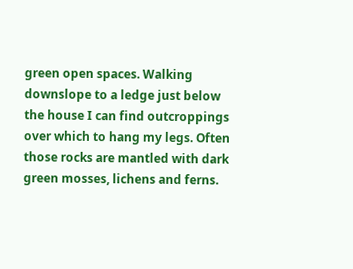green open spaces. Walking downslope to a ledge just below the house I can find outcroppings over which to hang my legs. Often those rocks are mantled with dark green mosses, lichens and ferns.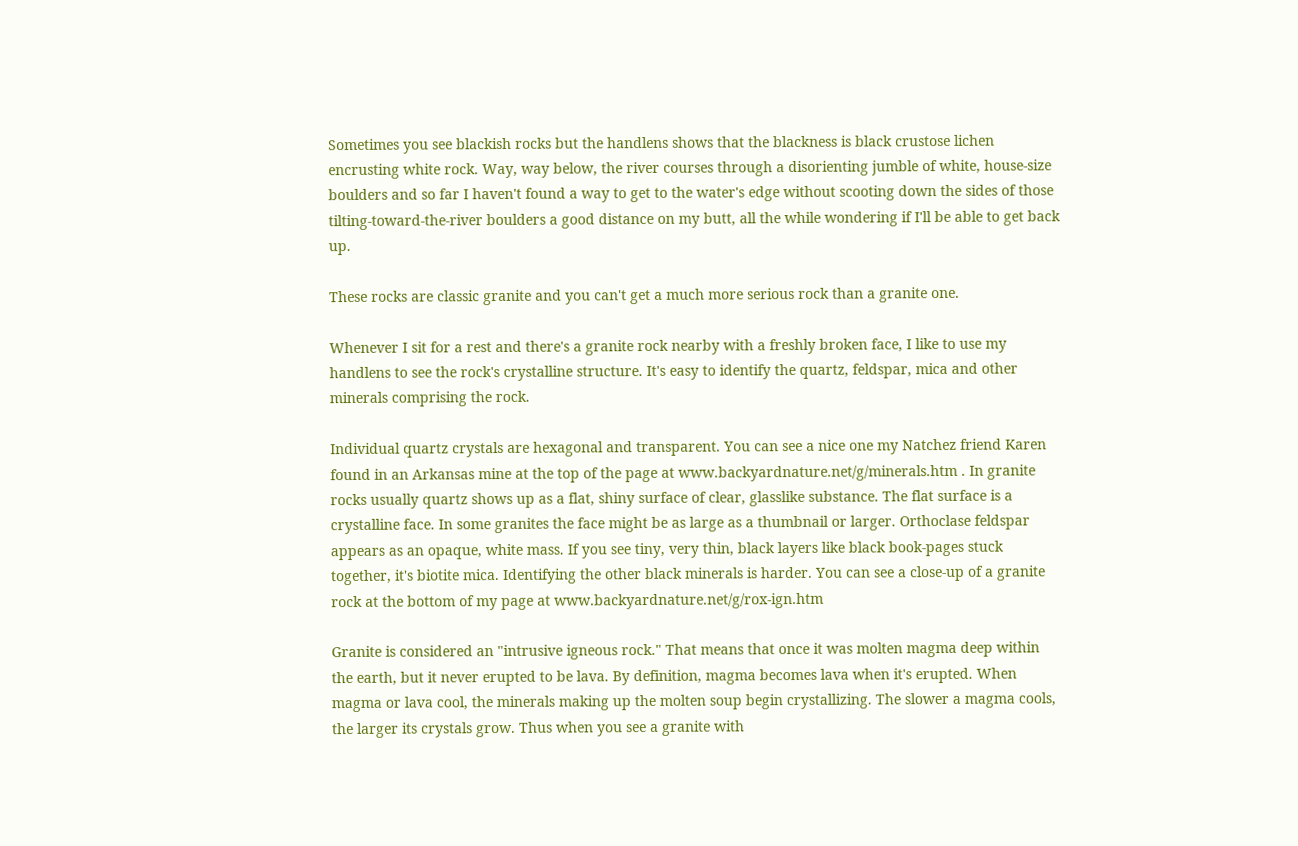Sometimes you see blackish rocks but the handlens shows that the blackness is black crustose lichen encrusting white rock. Way, way below, the river courses through a disorienting jumble of white, house-size boulders and so far I haven't found a way to get to the water's edge without scooting down the sides of those tilting-toward-the-river boulders a good distance on my butt, all the while wondering if I'll be able to get back up.

These rocks are classic granite and you can't get a much more serious rock than a granite one.

Whenever I sit for a rest and there's a granite rock nearby with a freshly broken face, I like to use my handlens to see the rock's crystalline structure. It's easy to identify the quartz, feldspar, mica and other minerals comprising the rock.

Individual quartz crystals are hexagonal and transparent. You can see a nice one my Natchez friend Karen found in an Arkansas mine at the top of the page at www.backyardnature.net/g/minerals.htm . In granite rocks usually quartz shows up as a flat, shiny surface of clear, glasslike substance. The flat surface is a crystalline face. In some granites the face might be as large as a thumbnail or larger. Orthoclase feldspar appears as an opaque, white mass. If you see tiny, very thin, black layers like black book-pages stuck together, it's biotite mica. Identifying the other black minerals is harder. You can see a close-up of a granite rock at the bottom of my page at www.backyardnature.net/g/rox-ign.htm

Granite is considered an "intrusive igneous rock." That means that once it was molten magma deep within the earth, but it never erupted to be lava. By definition, magma becomes lava when it's erupted. When magma or lava cool, the minerals making up the molten soup begin crystallizing. The slower a magma cools, the larger its crystals grow. Thus when you see a granite with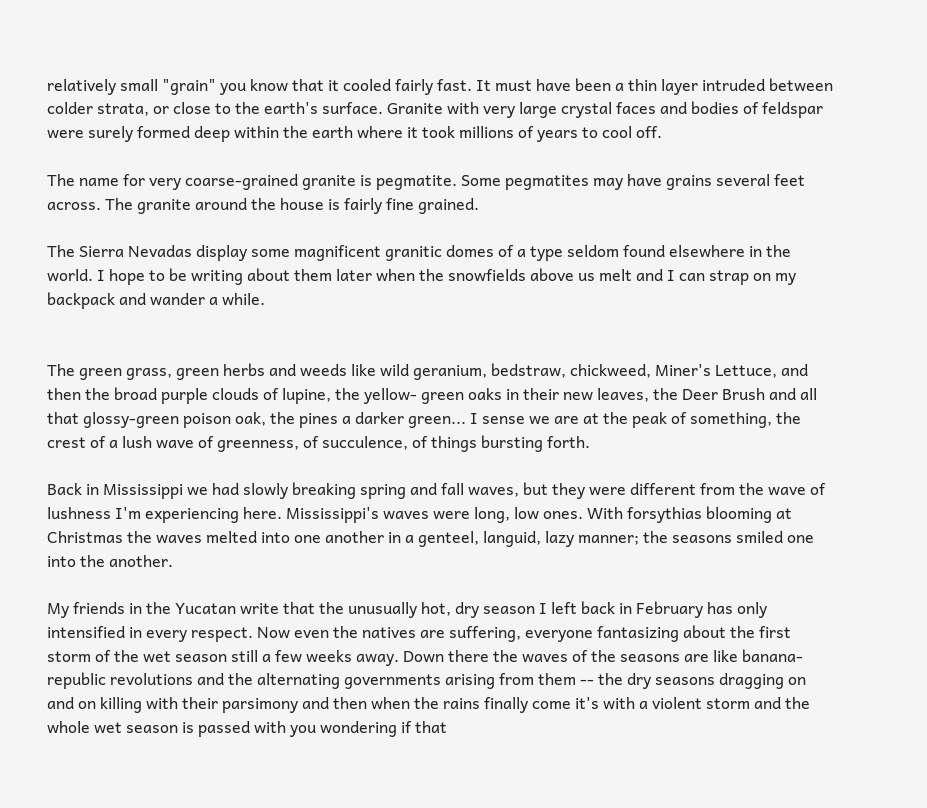relatively small "grain" you know that it cooled fairly fast. It must have been a thin layer intruded between colder strata, or close to the earth's surface. Granite with very large crystal faces and bodies of feldspar were surely formed deep within the earth where it took millions of years to cool off.

The name for very coarse-grained granite is pegmatite. Some pegmatites may have grains several feet across. The granite around the house is fairly fine grained.

The Sierra Nevadas display some magnificent granitic domes of a type seldom found elsewhere in the world. I hope to be writing about them later when the snowfields above us melt and I can strap on my backpack and wander a while.


The green grass, green herbs and weeds like wild geranium, bedstraw, chickweed, Miner's Lettuce, and then the broad purple clouds of lupine, the yellow- green oaks in their new leaves, the Deer Brush and all that glossy-green poison oak, the pines a darker green... I sense we are at the peak of something, the crest of a lush wave of greenness, of succulence, of things bursting forth.

Back in Mississippi we had slowly breaking spring and fall waves, but they were different from the wave of lushness I'm experiencing here. Mississippi's waves were long, low ones. With forsythias blooming at Christmas the waves melted into one another in a genteel, languid, lazy manner; the seasons smiled one into the another.

My friends in the Yucatan write that the unusually hot, dry season I left back in February has only intensified in every respect. Now even the natives are suffering, everyone fantasizing about the first storm of the wet season still a few weeks away. Down there the waves of the seasons are like banana- republic revolutions and the alternating governments arising from them -- the dry seasons dragging on and on killing with their parsimony and then when the rains finally come it's with a violent storm and the whole wet season is passed with you wondering if that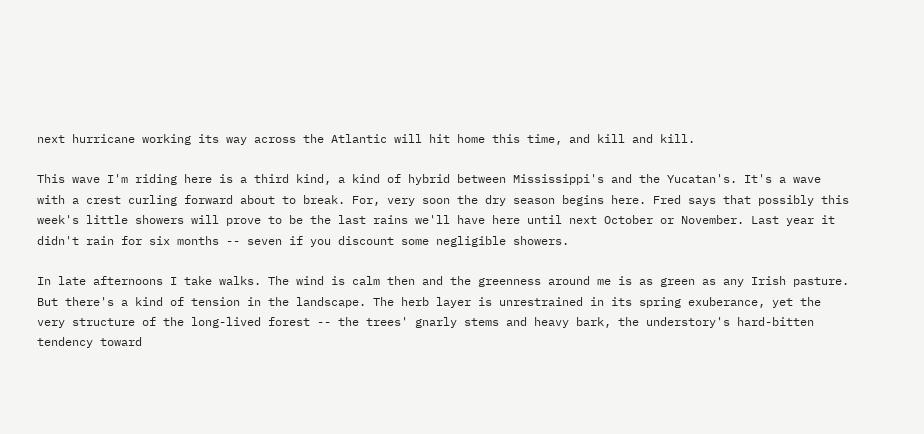next hurricane working its way across the Atlantic will hit home this time, and kill and kill.

This wave I'm riding here is a third kind, a kind of hybrid between Mississippi's and the Yucatan's. It's a wave with a crest curling forward about to break. For, very soon the dry season begins here. Fred says that possibly this week's little showers will prove to be the last rains we'll have here until next October or November. Last year it didn't rain for six months -- seven if you discount some negligible showers.

In late afternoons I take walks. The wind is calm then and the greenness around me is as green as any Irish pasture. But there's a kind of tension in the landscape. The herb layer is unrestrained in its spring exuberance, yet the very structure of the long-lived forest -- the trees' gnarly stems and heavy bark, the understory's hard-bitten tendency toward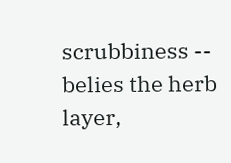scrubbiness -- belies the herb layer,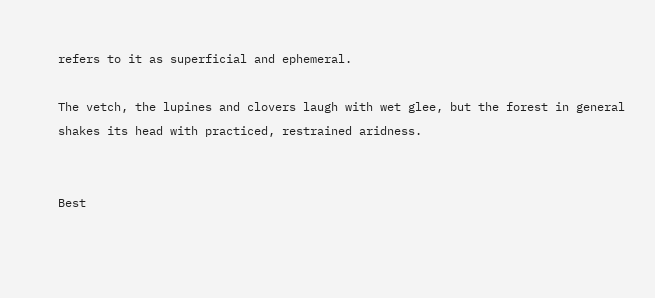refers to it as superficial and ephemeral.

The vetch, the lupines and clovers laugh with wet glee, but the forest in general shakes its head with practiced, restrained aridness.


Best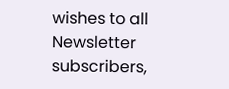wishes to all Newsletter subscribers,